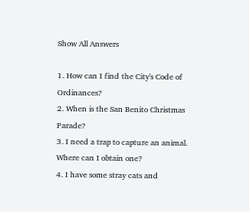Show All Answers

1. How can I find the City's Code of Ordinances?
2. When is the San Benito Christmas Parade?
3. I need a trap to capture an animal. Where can I obtain one?
4. I have some stray cats and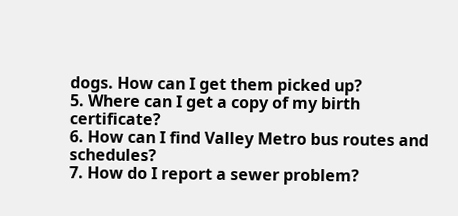dogs. How can I get them picked up?
5. Where can I get a copy of my birth certificate?
6. How can I find Valley Metro bus routes and schedules?
7. How do I report a sewer problem?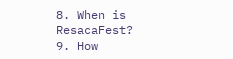8. When is ResacaFest?
9. How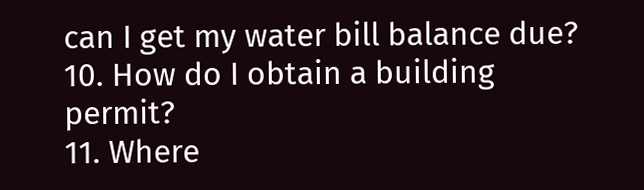can I get my water bill balance due?
10. How do I obtain a building permit?
11. Where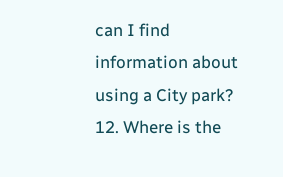can I find information about using a City park?
12. Where is the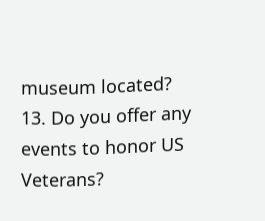museum located?
13. Do you offer any events to honor US Veterans?